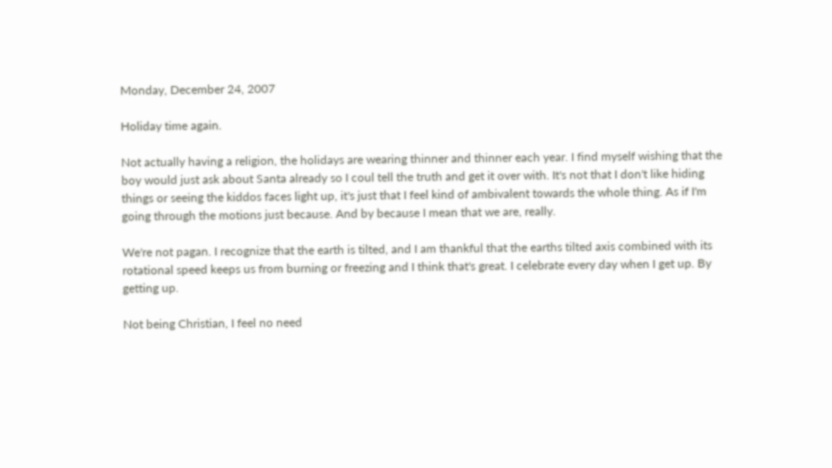Monday, December 24, 2007

Holiday time again.

Not actually having a religion, the holidays are wearing thinner and thinner each year. I find myself wishing that the boy would just ask about Santa already so I coul tell the truth and get it over with. It's not that I don't like hiding things or seeing the kiddos faces light up, it's just that I feel kind of ambivalent towards the whole thing. As if I'm going through the motions just because. And by because I mean that we are, really.

We're not pagan. I recognize that the earth is tilted, and I am thankful that the earths tilted axis combined with its rotational speed keeps us from burning or freezing and I think that's great. I celebrate every day when I get up. By getting up.

Not being Christian, I feel no need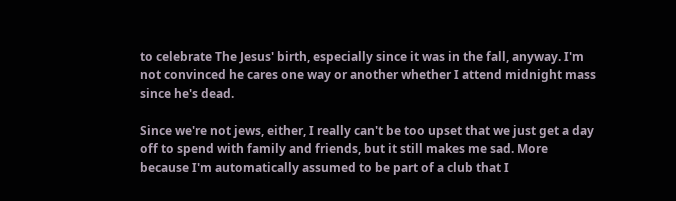to celebrate The Jesus' birth, especially since it was in the fall, anyway. I'm not convinced he cares one way or another whether I attend midnight mass since he's dead.

Since we're not jews, either, I really can't be too upset that we just get a day off to spend with family and friends, but it still makes me sad. More because I'm automatically assumed to be part of a club that I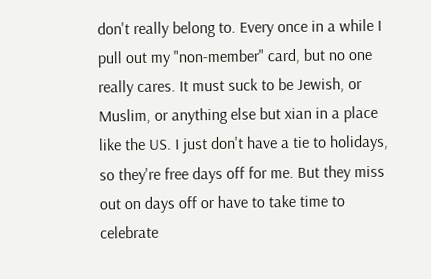don't really belong to. Every once in a while I pull out my "non-member" card, but no one really cares. It must suck to be Jewish, or Muslim, or anything else but xian in a place like the US. I just don't have a tie to holidays, so they're free days off for me. But they miss out on days off or have to take time to celebrate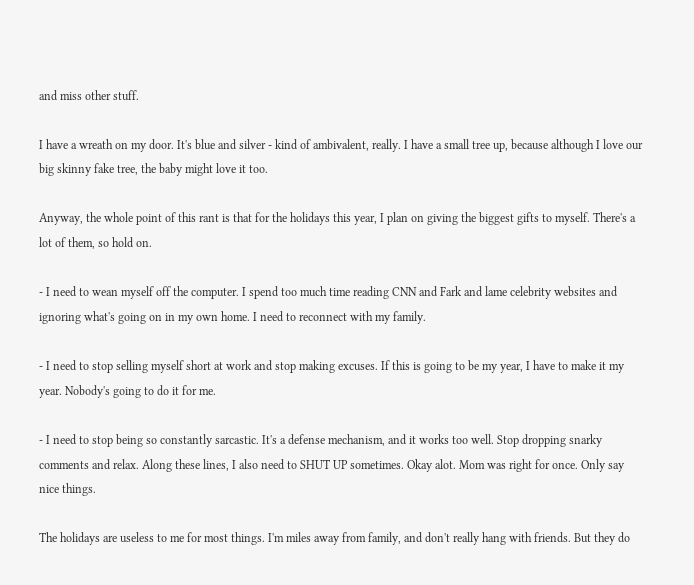and miss other stuff.

I have a wreath on my door. It's blue and silver - kind of ambivalent, really. I have a small tree up, because although I love our big skinny fake tree, the baby might love it too.

Anyway, the whole point of this rant is that for the holidays this year, I plan on giving the biggest gifts to myself. There's a lot of them, so hold on.

- I need to wean myself off the computer. I spend too much time reading CNN and Fark and lame celebrity websites and ignoring what's going on in my own home. I need to reconnect with my family.

- I need to stop selling myself short at work and stop making excuses. If this is going to be my year, I have to make it my year. Nobody's going to do it for me.

- I need to stop being so constantly sarcastic. It's a defense mechanism, and it works too well. Stop dropping snarky comments and relax. Along these lines, I also need to SHUT UP sometimes. Okay alot. Mom was right for once. Only say nice things.

The holidays are useless to me for most things. I'm miles away from family, and don't really hang with friends. But they do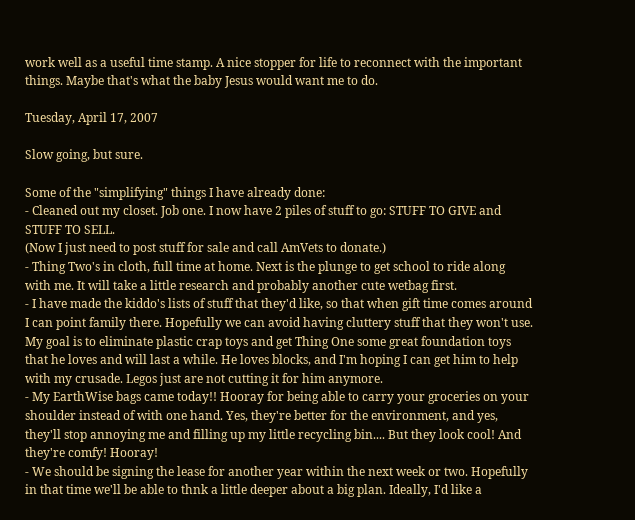work well as a useful time stamp. A nice stopper for life to reconnect with the important things. Maybe that's what the baby Jesus would want me to do.

Tuesday, April 17, 2007

Slow going, but sure.

Some of the "simplifying" things I have already done:
- Cleaned out my closet. Job one. I now have 2 piles of stuff to go: STUFF TO GIVE and STUFF TO SELL.
(Now I just need to post stuff for sale and call AmVets to donate.)
- Thing Two's in cloth, full time at home. Next is the plunge to get school to ride along with me. It will take a little research and probably another cute wetbag first.
- I have made the kiddo's lists of stuff that they'd like, so that when gift time comes around I can point family there. Hopefully we can avoid having cluttery stuff that they won't use. My goal is to eliminate plastic crap toys and get Thing One some great foundation toys that he loves and will last a while. He loves blocks, and I'm hoping I can get him to help with my crusade. Legos just are not cutting it for him anymore.
- My EarthWise bags came today!! Hooray for being able to carry your groceries on your shoulder instead of with one hand. Yes, they're better for the environment, and yes, they'll stop annoying me and filling up my little recycling bin.... But they look cool! And they're comfy! Hooray!
- We should be signing the lease for another year within the next week or two. Hopefully in that time we'll be able to thnk a little deeper about a big plan. Ideally, I'd like a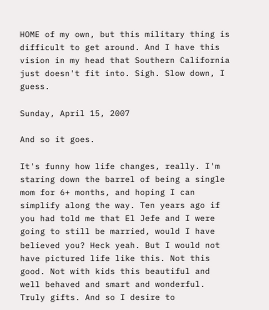HOME of my own, but this military thing is difficult to get around. And I have this vision in my head that Southern California just doesn't fit into. Sigh. Slow down, I guess.

Sunday, April 15, 2007

And so it goes.

It's funny how life changes, really. I'm staring down the barrel of being a single mom for 6+ months, and hoping I can simplify along the way. Ten years ago if you had told me that El Jefe and I were going to still be married, would I have believed you? Heck yeah. But I would not have pictured life like this. Not this good. Not with kids this beautiful and well behaved and smart and wonderful. Truly gifts. And so I desire to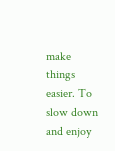make things easier. To slow down and enjoy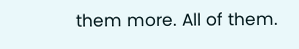them more. All of them.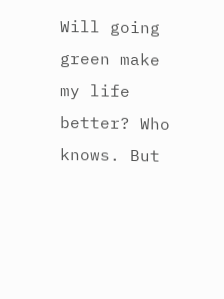Will going green make my life better? Who knows. But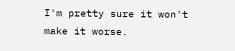I'm pretty sure it won't make it worse.